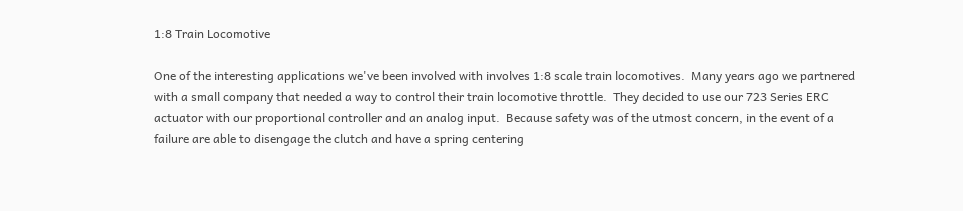1:8 Train Locomotive

One of the interesting applications we've been involved with involves 1:8 scale train locomotives.  Many years ago we partnered with a small company that needed a way to control their train locomotive throttle.  They decided to use our 723 Series ERC actuator with our proportional controller and an analog input.  Because safety was of the utmost concern, in the event of a failure are able to disengage the clutch and have a spring centering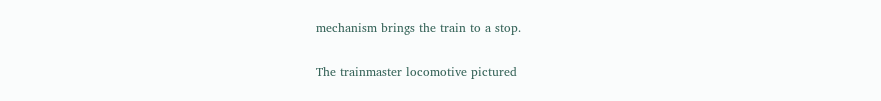mechanism brings the train to a stop.

The trainmaster locomotive pictured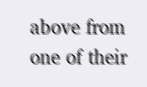above from one of their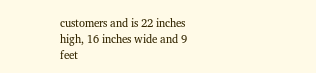customers and is 22 inches high, 16 inches wide and 9 feet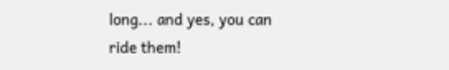long... and yes, you can ride them!